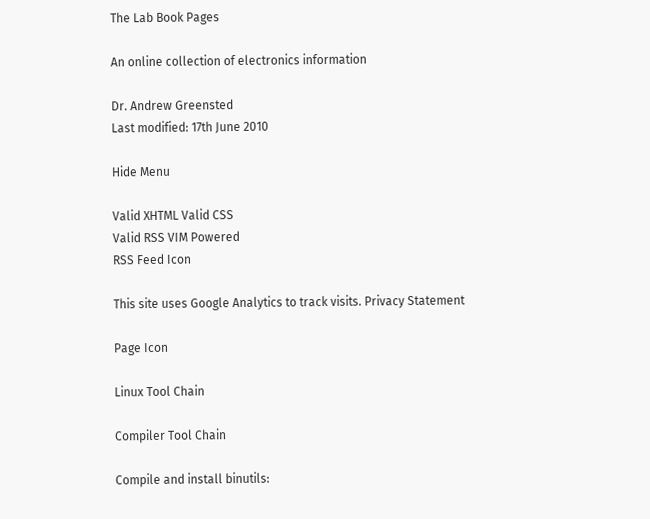The Lab Book Pages

An online collection of electronics information

Dr. Andrew Greensted
Last modified: 17th June 2010

Hide Menu

Valid XHTML Valid CSS
Valid RSS VIM Powered
RSS Feed Icon

This site uses Google Analytics to track visits. Privacy Statement

Page Icon

Linux Tool Chain

Compiler Tool Chain

Compile and install binutils: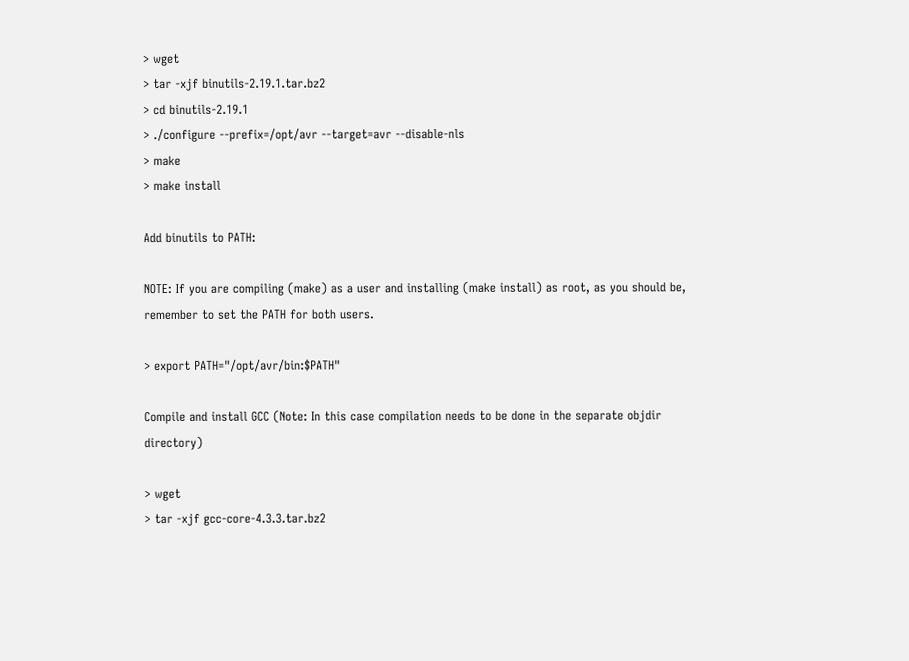> wget
> tar -xjf binutils-2.19.1.tar.bz2
> cd binutils-2.19.1
> ./configure --prefix=/opt/avr --target=avr --disable-nls
> make
> make install

Add binutils to PATH:

NOTE: If you are compiling (make) as a user and installing (make install) as root, as you should be, remember to set the PATH for both users.

> export PATH="/opt/avr/bin:$PATH"

Compile and install GCC (Note: In this case compilation needs to be done in the separate objdir directory)

> wget
> tar -xjf gcc-core-4.3.3.tar.bz2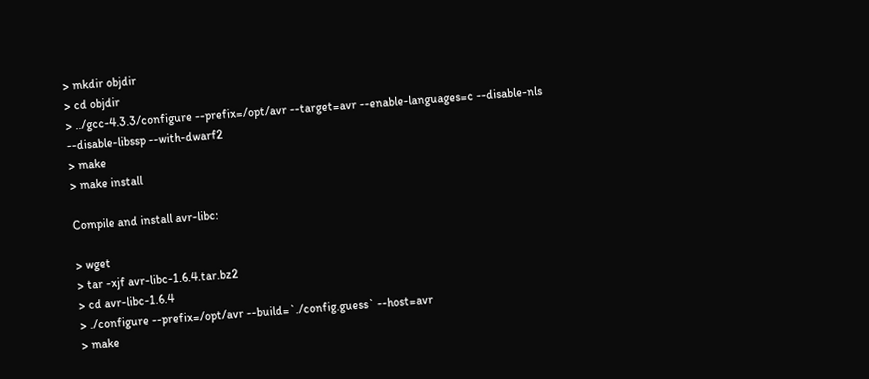> mkdir objdir
> cd objdir
> ../gcc-4.3.3/configure --prefix=/opt/avr --target=avr --enable-languages=c --disable-nls --disable-libssp --with-dwarf2
> make
> make install

Compile and install avr-libc:

> wget
> tar -xjf avr-libc-1.6.4.tar.bz2
> cd avr-libc-1.6.4
> ./configure --prefix=/opt/avr --build=`./config.guess` --host=avr
> make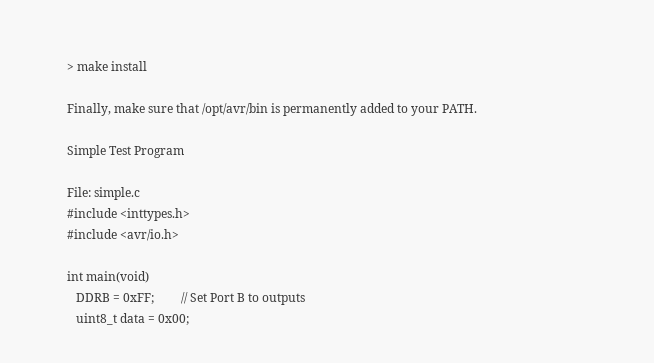> make install

Finally, make sure that /opt/avr/bin is permanently added to your PATH.

Simple Test Program

File: simple.c
#include <inttypes.h>
#include <avr/io.h>

int main(void)
   DDRB = 0xFF;         // Set Port B to outputs
   uint8_t data = 0x00;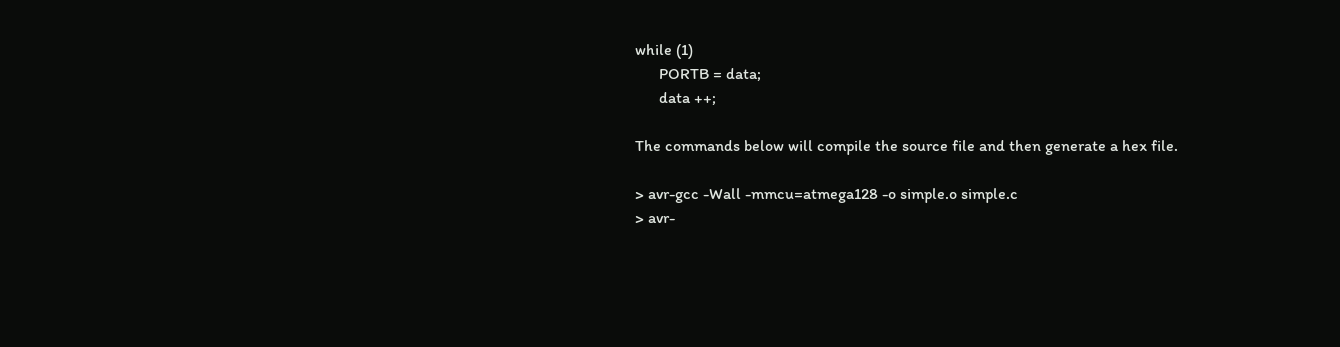while (1)
      PORTB = data;
      data ++;

The commands below will compile the source file and then generate a hex file.

> avr-gcc -Wall -mmcu=atmega128 -o simple.o simple.c
> avr-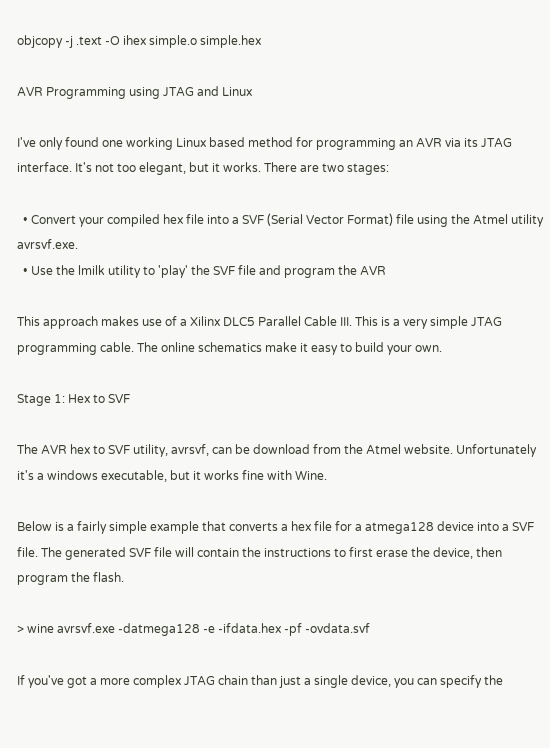objcopy -j .text -O ihex simple.o simple.hex

AVR Programming using JTAG and Linux

I've only found one working Linux based method for programming an AVR via its JTAG interface. It's not too elegant, but it works. There are two stages:

  • Convert your compiled hex file into a SVF (Serial Vector Format) file using the Atmel utility avrsvf.exe.
  • Use the lmilk utility to 'play' the SVF file and program the AVR

This approach makes use of a Xilinx DLC5 Parallel Cable III. This is a very simple JTAG programming cable. The online schematics make it easy to build your own.

Stage 1: Hex to SVF

The AVR hex to SVF utility, avrsvf, can be download from the Atmel website. Unfortunately it's a windows executable, but it works fine with Wine.

Below is a fairly simple example that converts a hex file for a atmega128 device into a SVF file. The generated SVF file will contain the instructions to first erase the device, then program the flash.

> wine avrsvf.exe -datmega128 -e -ifdata.hex -pf -ovdata.svf

If you've got a more complex JTAG chain than just a single device, you can specify the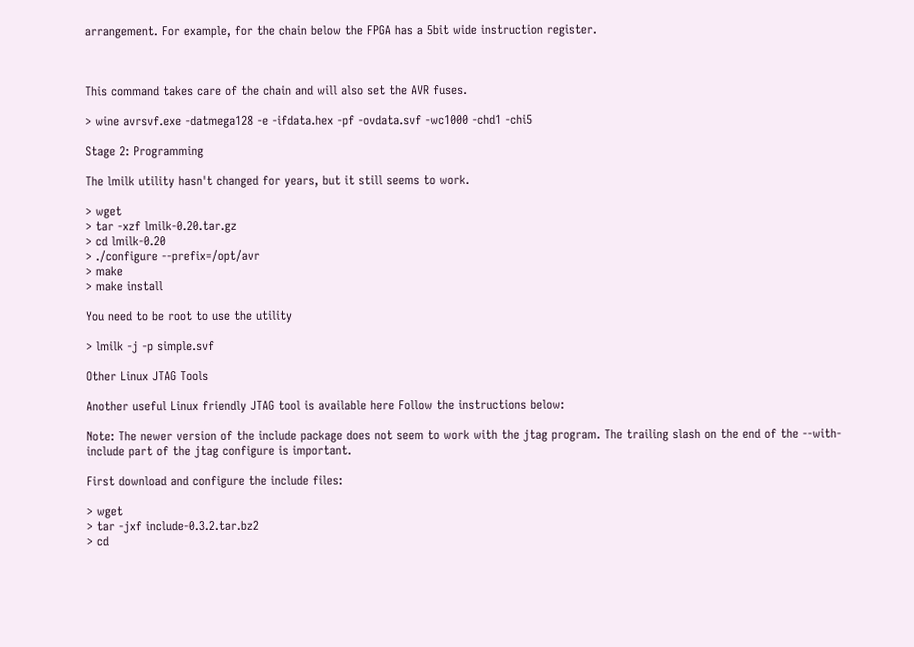arrangement. For example, for the chain below the FPGA has a 5bit wide instruction register.



This command takes care of the chain and will also set the AVR fuses.

> wine avrsvf.exe -datmega128 -e -ifdata.hex -pf -ovdata.svf -wc1000 -chd1 -chi5

Stage 2: Programming

The lmilk utility hasn't changed for years, but it still seems to work.

> wget
> tar -xzf lmilk-0.20.tar.gz
> cd lmilk-0.20
> ./configure --prefix=/opt/avr
> make
> make install

You need to be root to use the utility

> lmilk -j -p simple.svf

Other Linux JTAG Tools

Another useful Linux friendly JTAG tool is available here Follow the instructions below:

Note: The newer version of the include package does not seem to work with the jtag program. The trailing slash on the end of the --with-include part of the jtag configure is important.

First download and configure the include files:

> wget
> tar -jxf include-0.3.2.tar.bz2
> cd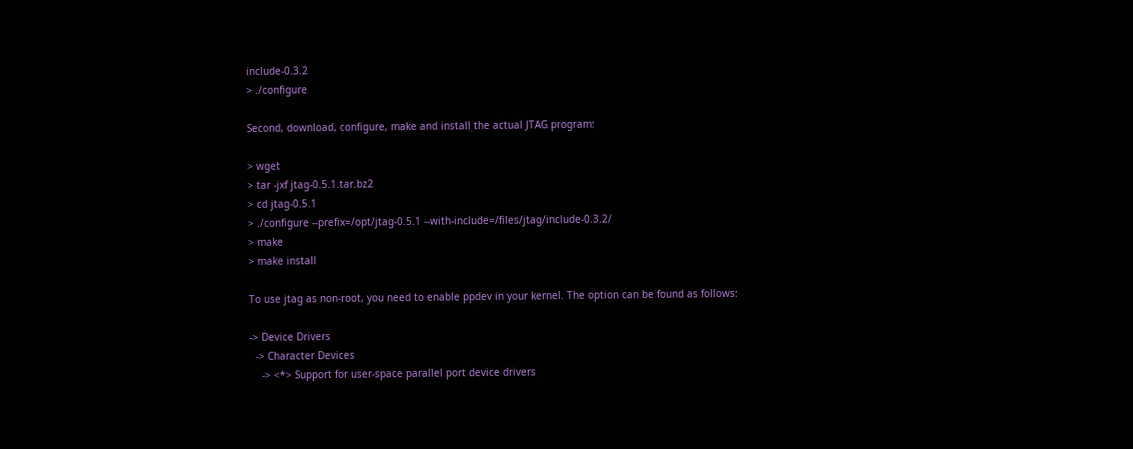include-0.3.2
> ./configure

Second, download, configure, make and install the actual JTAG program:

> wget
> tar -jxf jtag-0.5.1.tar.bz2
> cd jtag-0.5.1
> ./configure --prefix=/opt/jtag-0.5.1 --with-include=/files/jtag/include-0.3.2/
> make
> make install

To use jtag as non-root, you need to enable ppdev in your kernel. The option can be found as follows:

-> Device Drivers
  -> Character Devices
    -> <*> Support for user-space parallel port device drivers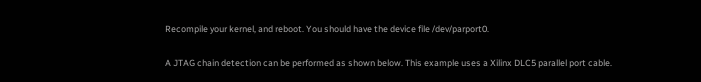Recompile your kernel, and reboot. You should have the device file /dev/parport0.

A JTAG chain detection can be performed as shown below. This example uses a Xilinx DLC5 parallel port cable.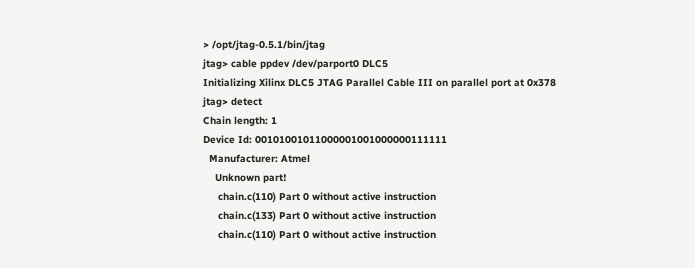> /opt/jtag-0.5.1/bin/jtag
jtag> cable ppdev /dev/parport0 DLC5
Initializing Xilinx DLC5 JTAG Parallel Cable III on parallel port at 0x378
jtag> detect
Chain length: 1
Device Id: 00101001011000001001000000111111
  Manufacturer: Atmel
    Unknown part!
     chain.c(110) Part 0 without active instruction
     chain.c(133) Part 0 without active instruction
     chain.c(110) Part 0 without active instruction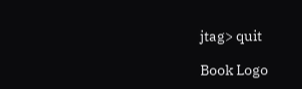jtag> quit

Book Logo